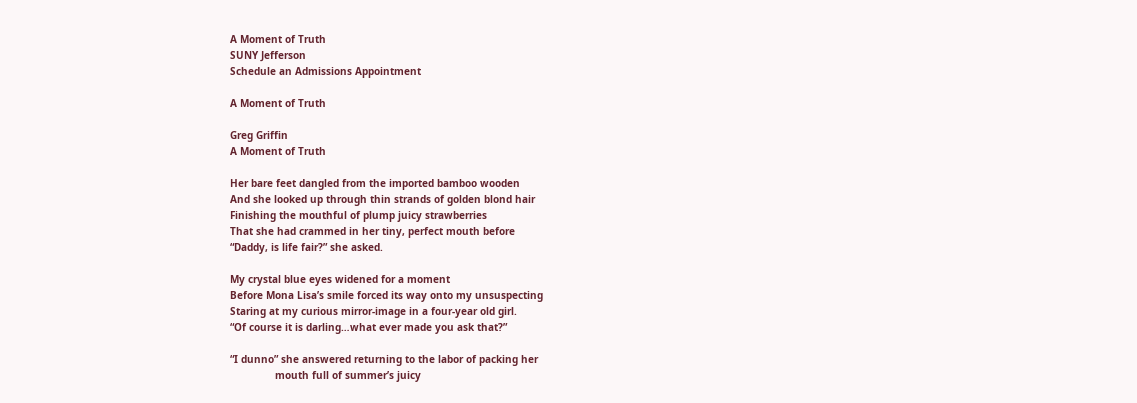A Moment of Truth
SUNY Jefferson
Schedule an Admissions Appointment

A Moment of Truth

Greg Griffin
A Moment of Truth

Her bare feet dangled from the imported bamboo wooden
And she looked up through thin strands of golden blond hair
Finishing the mouthful of plump juicy strawberries
That she had crammed in her tiny, perfect mouth before
“Daddy, is life fair?” she asked.

My crystal blue eyes widened for a moment
Before Mona Lisa’s smile forced its way onto my unsuspecting
Staring at my curious mirror-image in a four-year old girl.
“Of course it is darling…what ever made you ask that?”

“I dunno” she answered returning to the labor of packing her
               mouth full of summer’s juicy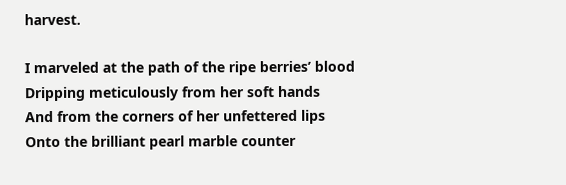harvest.

I marveled at the path of the ripe berries’ blood
Dripping meticulously from her soft hands
And from the corners of her unfettered lips
Onto the brilliant pearl marble counter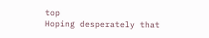top
Hoping desperately that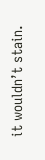it wouldn’t stain.